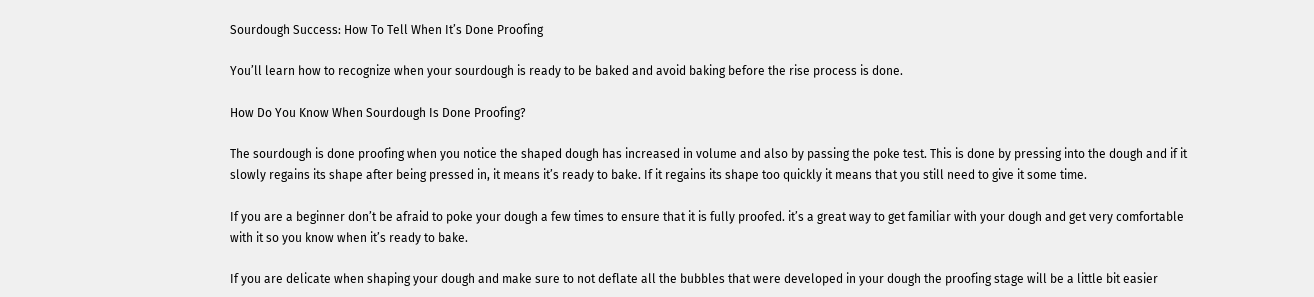Sourdough Success: How To Tell When It’s Done Proofing

You’ll learn how to recognize when your sourdough is ready to be baked and avoid baking before the rise process is done.

How Do You Know When Sourdough Is Done Proofing?

The sourdough is done proofing when you notice the shaped dough has increased in volume and also by passing the poke test. This is done by pressing into the dough and if it slowly regains its shape after being pressed in, it means it’s ready to bake. If it regains its shape too quickly it means that you still need to give it some time.

If you are a beginner don’t be afraid to poke your dough a few times to ensure that it is fully proofed. it’s a great way to get familiar with your dough and get very comfortable with it so you know when it’s ready to bake.

If you are delicate when shaping your dough and make sure to not deflate all the bubbles that were developed in your dough the proofing stage will be a little bit easier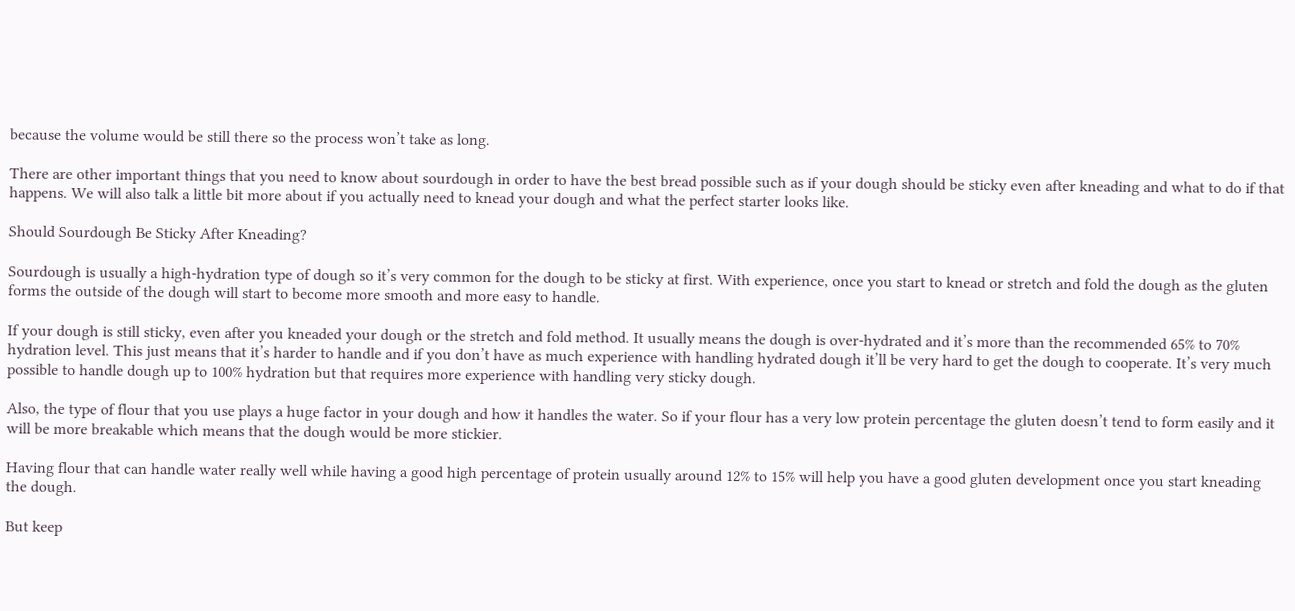because the volume would be still there so the process won’t take as long.

There are other important things that you need to know about sourdough in order to have the best bread possible such as if your dough should be sticky even after kneading and what to do if that happens. We will also talk a little bit more about if you actually need to knead your dough and what the perfect starter looks like.

Should Sourdough Be Sticky After Kneading?

Sourdough is usually a high-hydration type of dough so it’s very common for the dough to be sticky at first. With experience, once you start to knead or stretch and fold the dough as the gluten forms the outside of the dough will start to become more smooth and more easy to handle.

If your dough is still sticky, even after you kneaded your dough or the stretch and fold method. It usually means the dough is over-hydrated and it’s more than the recommended 65% to 70% hydration level. This just means that it’s harder to handle and if you don’t have as much experience with handling hydrated dough it’ll be very hard to get the dough to cooperate. It’s very much possible to handle dough up to 100% hydration but that requires more experience with handling very sticky dough.

Also, the type of flour that you use plays a huge factor in your dough and how it handles the water. So if your flour has a very low protein percentage the gluten doesn’t tend to form easily and it will be more breakable which means that the dough would be more stickier.

Having flour that can handle water really well while having a good high percentage of protein usually around 12% to 15% will help you have a good gluten development once you start kneading the dough.

But keep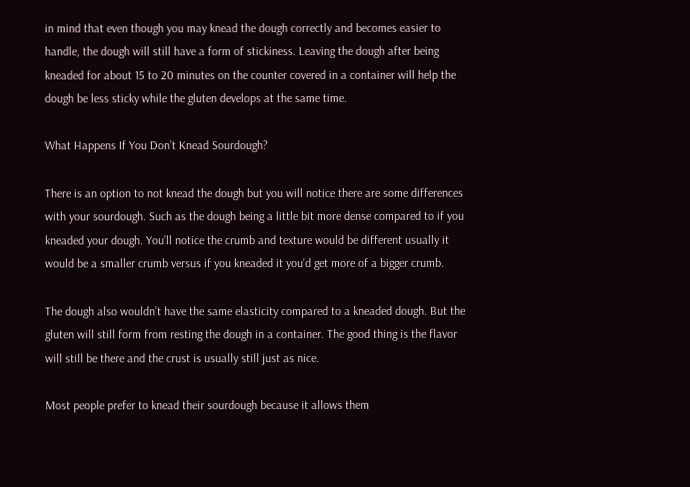in mind that even though you may knead the dough correctly and becomes easier to handle, the dough will still have a form of stickiness. Leaving the dough after being kneaded for about 15 to 20 minutes on the counter covered in a container will help the dough be less sticky while the gluten develops at the same time.

What Happens If You Don’t Knead Sourdough?

There is an option to not knead the dough but you will notice there are some differences with your sourdough. Such as the dough being a little bit more dense compared to if you kneaded your dough. You’ll notice the crumb and texture would be different usually it would be a smaller crumb versus if you kneaded it you’d get more of a bigger crumb.

The dough also wouldn’t have the same elasticity compared to a kneaded dough. But the gluten will still form from resting the dough in a container. The good thing is the flavor will still be there and the crust is usually still just as nice.

Most people prefer to knead their sourdough because it allows them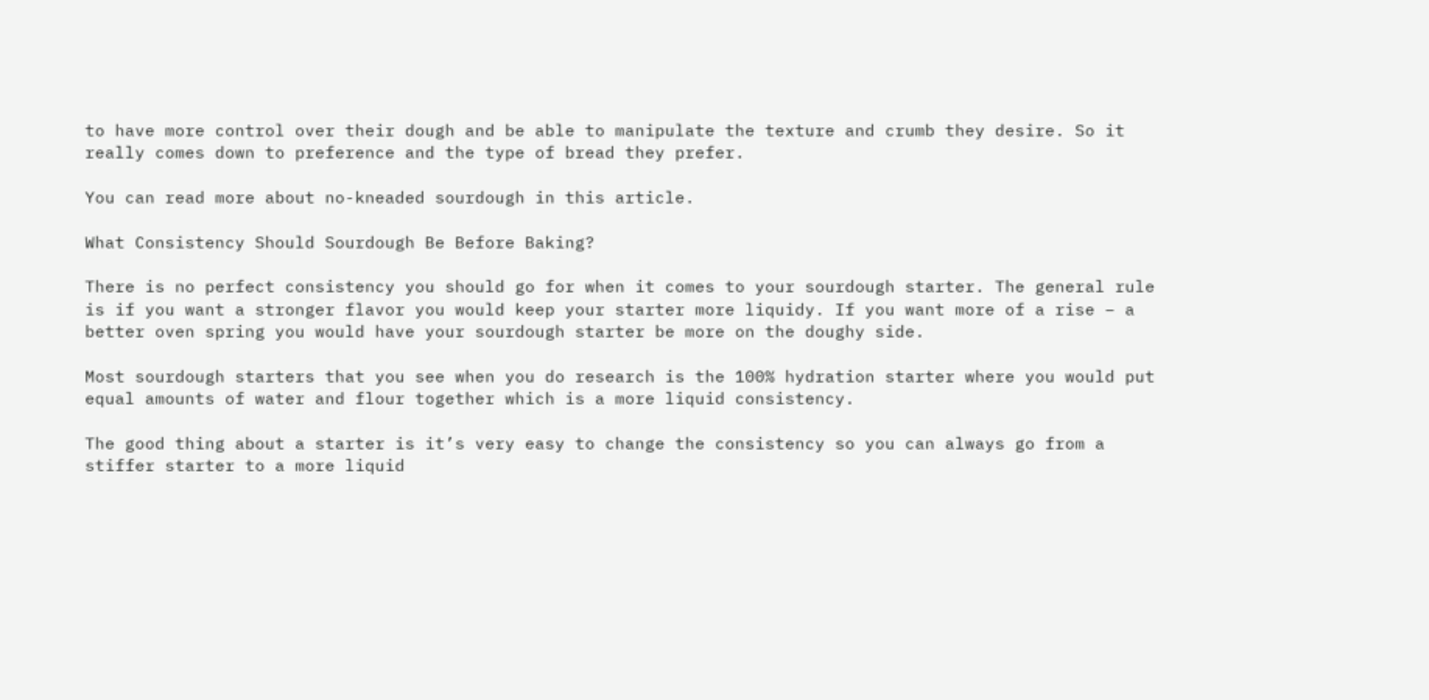to have more control over their dough and be able to manipulate the texture and crumb they desire. So it really comes down to preference and the type of bread they prefer.

You can read more about no-kneaded sourdough in this article.

What Consistency Should Sourdough Be Before Baking?

There is no perfect consistency you should go for when it comes to your sourdough starter. The general rule is if you want a stronger flavor you would keep your starter more liquidy. If you want more of a rise – a better oven spring you would have your sourdough starter be more on the doughy side.

Most sourdough starters that you see when you do research is the 100% hydration starter where you would put equal amounts of water and flour together which is a more liquid consistency.

The good thing about a starter is it’s very easy to change the consistency so you can always go from a stiffer starter to a more liquid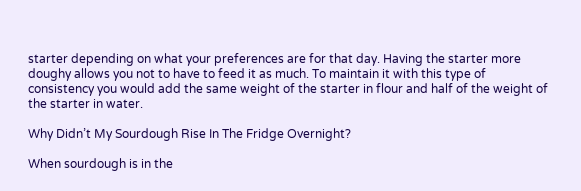starter depending on what your preferences are for that day. Having the starter more doughy allows you not to have to feed it as much. To maintain it with this type of consistency you would add the same weight of the starter in flour and half of the weight of the starter in water.

Why Didn’t My Sourdough Rise In The Fridge Overnight?

When sourdough is in the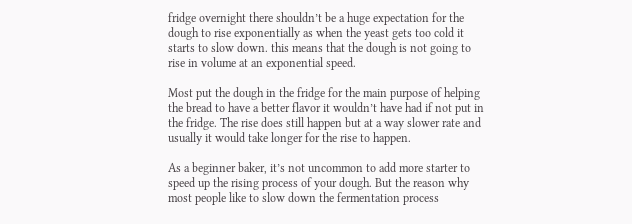fridge overnight there shouldn’t be a huge expectation for the dough to rise exponentially as when the yeast gets too cold it starts to slow down. this means that the dough is not going to rise in volume at an exponential speed.

Most put the dough in the fridge for the main purpose of helping the bread to have a better flavor it wouldn’t have had if not put in the fridge. The rise does still happen but at a way slower rate and usually it would take longer for the rise to happen.

As a beginner baker, it’s not uncommon to add more starter to speed up the rising process of your dough. But the reason why most people like to slow down the fermentation process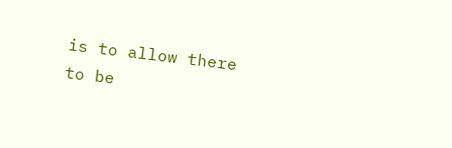is to allow there to be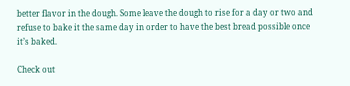better flavor in the dough. Some leave the dough to rise for a day or two and refuse to bake it the same day in order to have the best bread possible once it’s baked.

Check out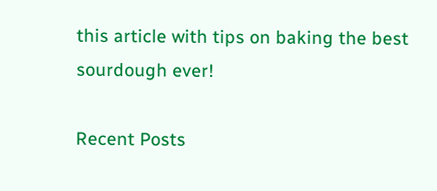this article with tips on baking the best sourdough ever!

Recent Posts